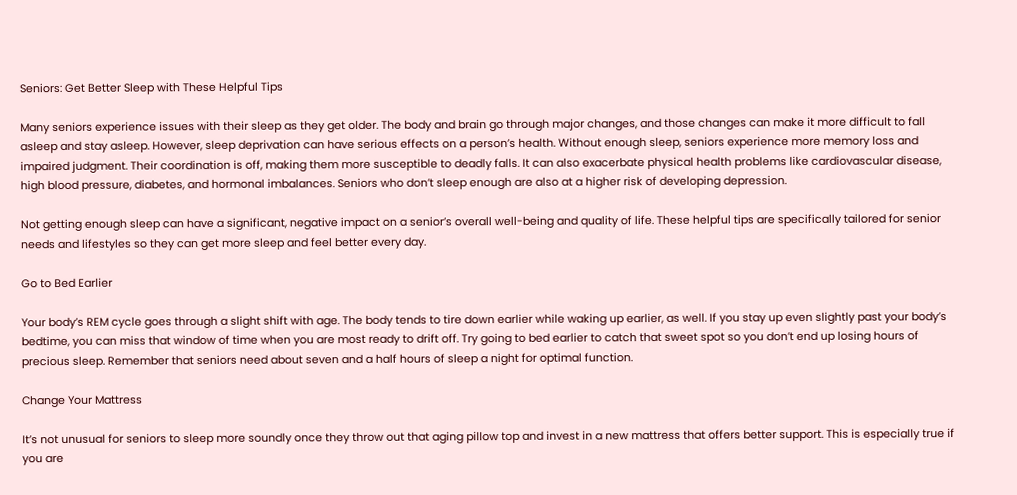Seniors: Get Better Sleep with These Helpful Tips

Many seniors experience issues with their sleep as they get older. The body and brain go through major changes, and those changes can make it more difficult to fall asleep and stay asleep. However, sleep deprivation can have serious effects on a person’s health. Without enough sleep, seniors experience more memory loss and impaired judgment. Their coordination is off, making them more susceptible to deadly falls. It can also exacerbate physical health problems like cardiovascular disease, high blood pressure, diabetes, and hormonal imbalances. Seniors who don’t sleep enough are also at a higher risk of developing depression.

Not getting enough sleep can have a significant, negative impact on a senior’s overall well-being and quality of life. These helpful tips are specifically tailored for senior needs and lifestyles so they can get more sleep and feel better every day.

Go to Bed Earlier

Your body’s REM cycle goes through a slight shift with age. The body tends to tire down earlier while waking up earlier, as well. If you stay up even slightly past your body’s bedtime, you can miss that window of time when you are most ready to drift off. Try going to bed earlier to catch that sweet spot so you don’t end up losing hours of precious sleep. Remember that seniors need about seven and a half hours of sleep a night for optimal function.

Change Your Mattress

It’s not unusual for seniors to sleep more soundly once they throw out that aging pillow top and invest in a new mattress that offers better support. This is especially true if you are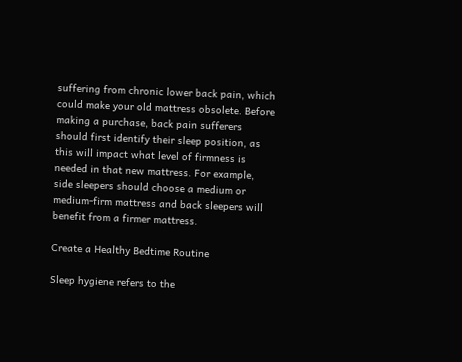suffering from chronic lower back pain, which could make your old mattress obsolete. Before making a purchase, back pain sufferers should first identify their sleep position, as this will impact what level of firmness is needed in that new mattress. For example, side sleepers should choose a medium or medium-firm mattress and back sleepers will benefit from a firmer mattress.

Create a Healthy Bedtime Routine

Sleep hygiene refers to the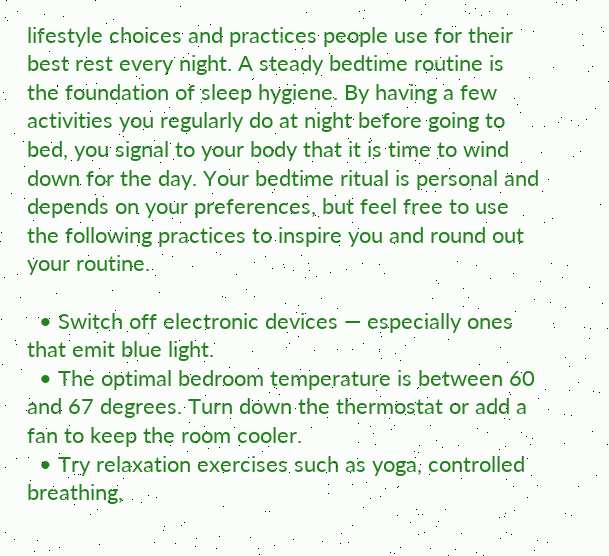lifestyle choices and practices people use for their best rest every night. A steady bedtime routine is the foundation of sleep hygiene. By having a few activities you regularly do at night before going to bed, you signal to your body that it is time to wind down for the day. Your bedtime ritual is personal and depends on your preferences, but feel free to use the following practices to inspire you and round out your routine.

  • Switch off electronic devices — especially ones that emit blue light.
  • The optimal bedroom temperature is between 60 and 67 degrees. Turn down the thermostat or add a fan to keep the room cooler.
  • Try relaxation exercises such as yoga, controlled breathing,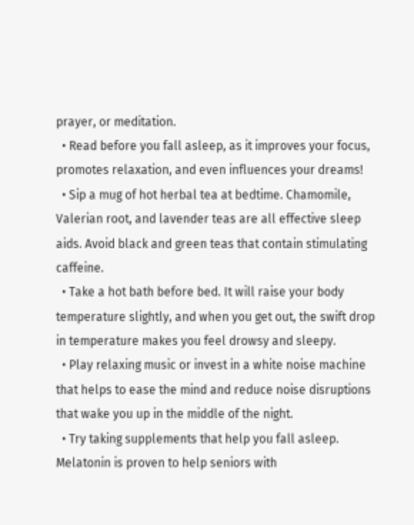prayer, or meditation.
  • Read before you fall asleep, as it improves your focus, promotes relaxation, and even influences your dreams!
  • Sip a mug of hot herbal tea at bedtime. Chamomile, Valerian root, and lavender teas are all effective sleep aids. Avoid black and green teas that contain stimulating caffeine.
  • Take a hot bath before bed. It will raise your body temperature slightly, and when you get out, the swift drop in temperature makes you feel drowsy and sleepy.
  • Play relaxing music or invest in a white noise machine that helps to ease the mind and reduce noise disruptions that wake you up in the middle of the night.
  • Try taking supplements that help you fall asleep. Melatonin is proven to help seniors with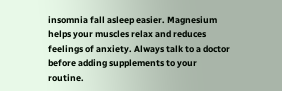insomnia fall asleep easier. Magnesium helps your muscles relax and reduces feelings of anxiety. Always talk to a doctor before adding supplements to your routine.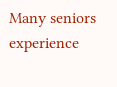Many seniors experience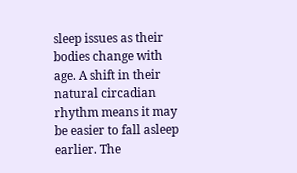sleep issues as their bodies change with age. A shift in their natural circadian rhythm means it may be easier to fall asleep earlier. The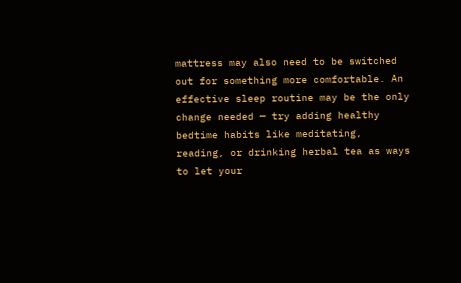mattress may also need to be switched out for something more comfortable. An effective sleep routine may be the only change needed — try adding healthy bedtime habits like meditating, reading, or drinking herbal tea as ways to let your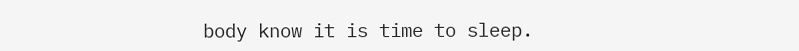body know it is time to sleep.